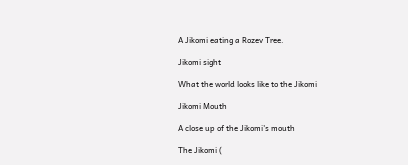A Jikomi eating a Rozev Tree.

Jikomi sight

What the world looks like to the Jikomi

Jikomi Mouth

A close up of the Jikomi's mouth

The Jikomi (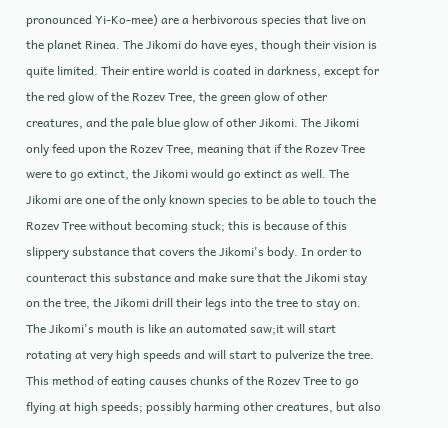pronounced Yi-Ko-mee) are a herbivorous species that live on the planet Rinea. The Jikomi do have eyes, though their vision is quite limited. Their entire world is coated in darkness, except for the red glow of the Rozev Tree, the green glow of other creatures, and the pale blue glow of other Jikomi. The Jikomi only feed upon the Rozev Tree, meaning that if the Rozev Tree were to go extinct, the Jikomi would go extinct as well. The Jikomi are one of the only known species to be able to touch the Rozev Tree without becoming stuck; this is because of this slippery substance that covers the Jikomi's body. In order to counteract this substance and make sure that the Jikomi stay on the tree, the Jikomi drill their legs into the tree to stay on. The Jikomi's mouth is like an automated saw;it will start rotating at very high speeds and will start to pulverize the tree. This method of eating causes chunks of the Rozev Tree to go flying at high speeds; possibly harming other creatures, but also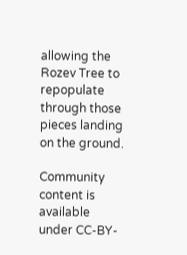allowing the Rozev Tree to repopulate through those pieces landing on the ground.

Community content is available under CC-BY-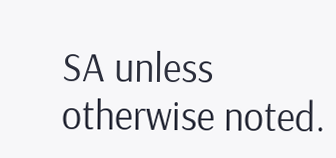SA unless otherwise noted.